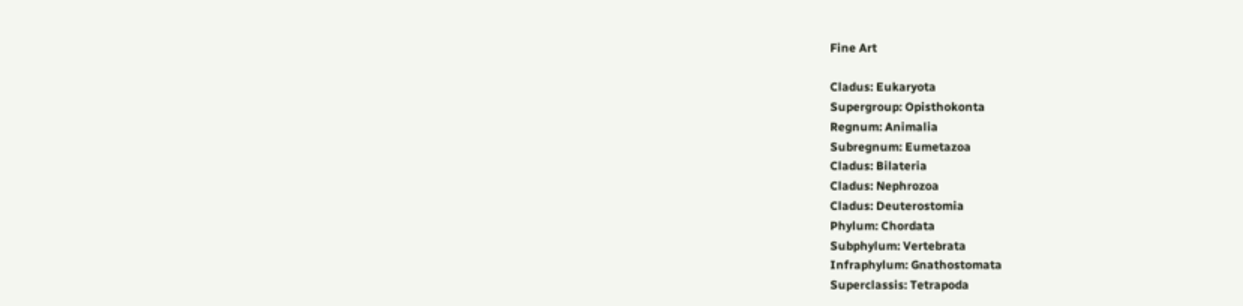Fine Art

Cladus: Eukaryota
Supergroup: Opisthokonta
Regnum: Animalia
Subregnum: Eumetazoa
Cladus: Bilateria
Cladus: Nephrozoa
Cladus: Deuterostomia
Phylum: Chordata
Subphylum: Vertebrata
Infraphylum: Gnathostomata
Superclassis: Tetrapoda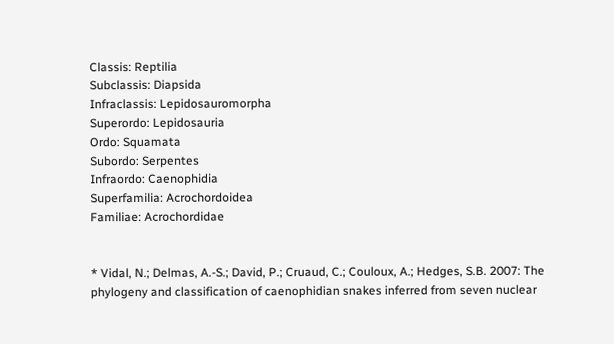Classis: Reptilia
Subclassis: Diapsida
Infraclassis: Lepidosauromorpha
Superordo: Lepidosauria
Ordo: Squamata
Subordo: Serpentes
Infraordo: Caenophidia
Superfamilia: Acrochordoidea
Familiae: Acrochordidae


* Vidal, N.; Delmas, A.-S.; David, P.; Cruaud, C.; Couloux, A.; Hedges, S.B. 2007: The phylogeny and classification of caenophidian snakes inferred from seven nuclear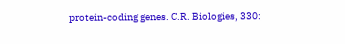protein-coding genes. C.R. Biologies, 330: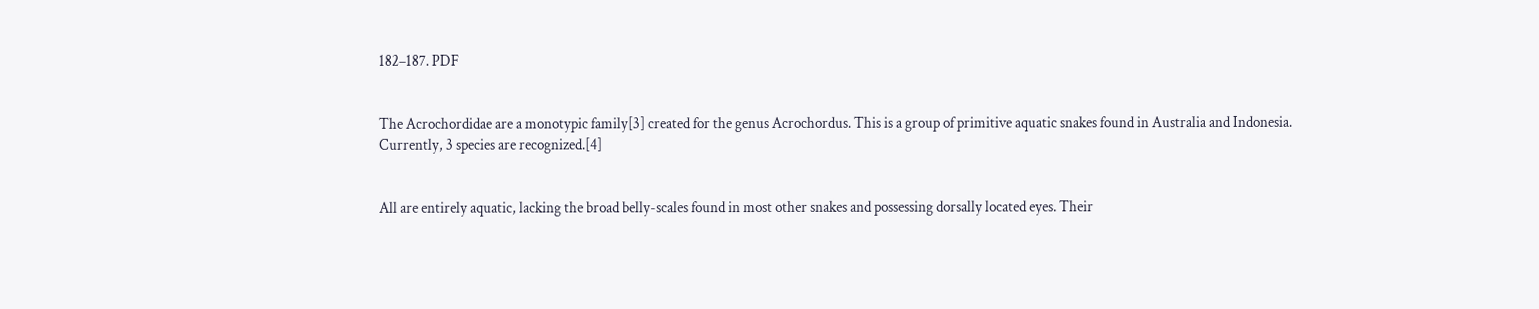182–187. PDF


The Acrochordidae are a monotypic family[3] created for the genus Acrochordus. This is a group of primitive aquatic snakes found in Australia and Indonesia. Currently, 3 species are recognized.[4]


All are entirely aquatic, lacking the broad belly-scales found in most other snakes and possessing dorsally located eyes. Their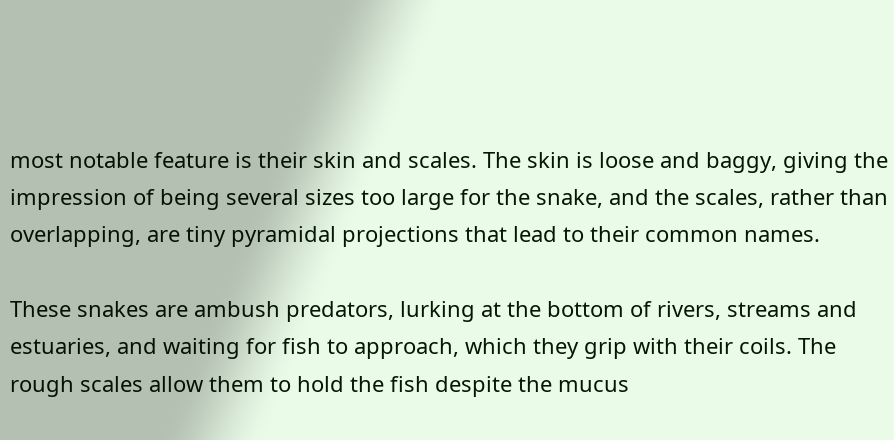most notable feature is their skin and scales. The skin is loose and baggy, giving the impression of being several sizes too large for the snake, and the scales, rather than overlapping, are tiny pyramidal projections that lead to their common names.

These snakes are ambush predators, lurking at the bottom of rivers, streams and estuaries, and waiting for fish to approach, which they grip with their coils. The rough scales allow them to hold the fish despite the mucus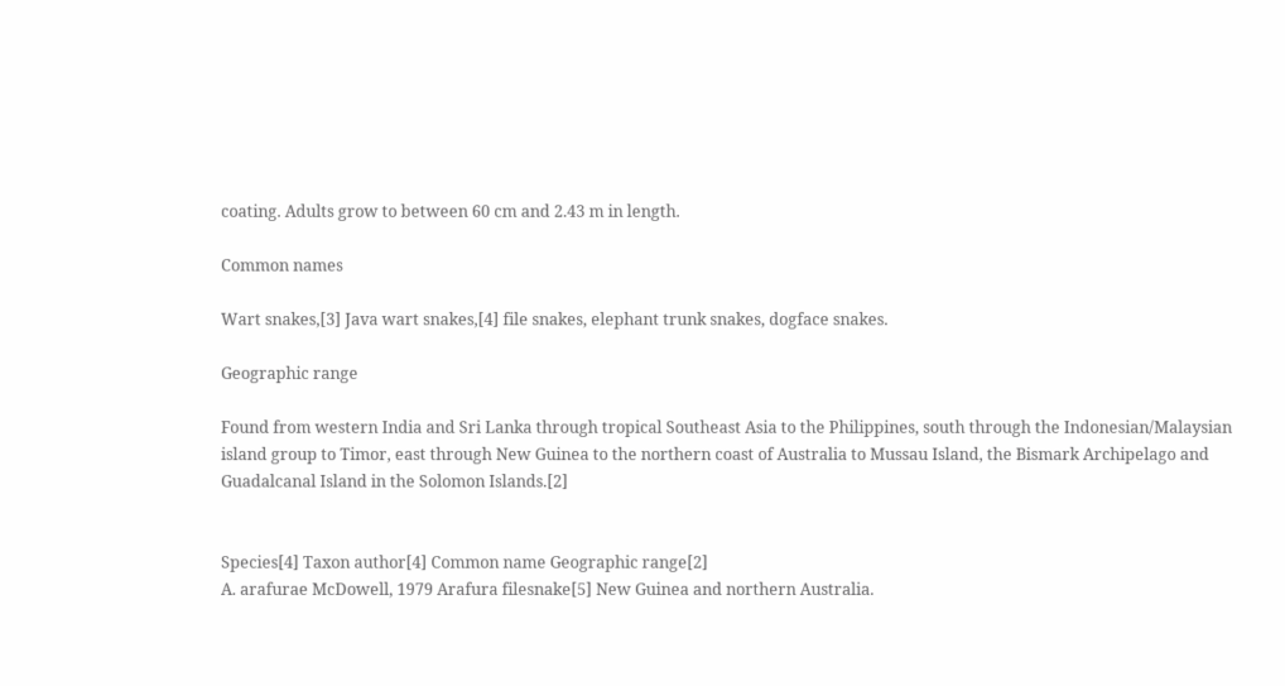coating. Adults grow to between 60 cm and 2.43 m in length.

Common names

Wart snakes,[3] Java wart snakes,[4] file snakes, elephant trunk snakes, dogface snakes.

Geographic range

Found from western India and Sri Lanka through tropical Southeast Asia to the Philippines, south through the Indonesian/Malaysian island group to Timor, east through New Guinea to the northern coast of Australia to Mussau Island, the Bismark Archipelago and Guadalcanal Island in the Solomon Islands.[2]


Species[4] Taxon author[4] Common name Geographic range[2]
A. arafurae McDowell, 1979 Arafura filesnake[5] New Guinea and northern Australia.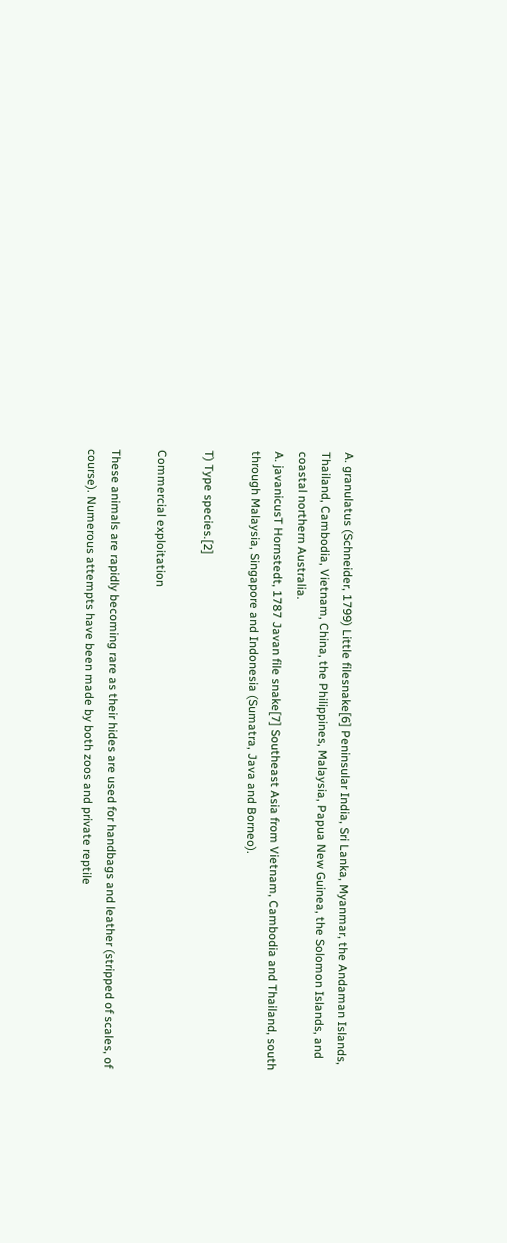A. granulatus (Schneider, 1799) Little filesnake[6] Peninsular India, Sri Lanka, Myanmar, the Andaman Islands, Thailand, Cambodia, Vietnam, China, the Philippines, Malaysia, Papua New Guinea, the Solomon Islands, and coastal northern Australia.
A. javanicusT Hornstedt, 1787 Javan file snake[7] Southeast Asia from Vietnam, Cambodia and Thailand, south through Malaysia, Singapore and Indonesia (Sumatra, Java and Borneo).

T) Type species.[2]

Commercial exploitation

These animals are rapidly becoming rare as their hides are used for handbags and leather (stripped of scales, of course). Numerous attempts have been made by both zoos and private reptile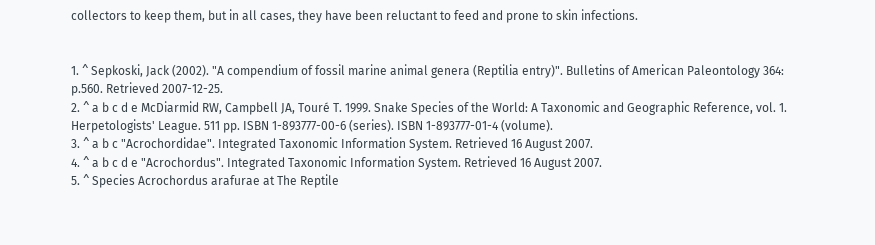collectors to keep them, but in all cases, they have been reluctant to feed and prone to skin infections.


1. ^ Sepkoski, Jack (2002). "A compendium of fossil marine animal genera (Reptilia entry)". Bulletins of American Paleontology 364: p.560. Retrieved 2007-12-25.
2. ^ a b c d e McDiarmid RW, Campbell JA, Touré T. 1999. Snake Species of the World: A Taxonomic and Geographic Reference, vol. 1. Herpetologists' League. 511 pp. ISBN 1-893777-00-6 (series). ISBN 1-893777-01-4 (volume).
3. ^ a b c "Acrochordidae". Integrated Taxonomic Information System. Retrieved 16 August 2007.
4. ^ a b c d e "Acrochordus". Integrated Taxonomic Information System. Retrieved 16 August 2007.
5. ^ Species Acrochordus arafurae at The Reptile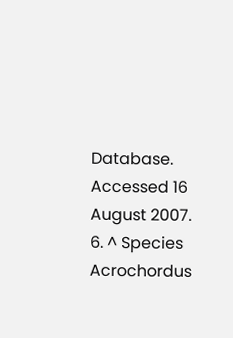Database. Accessed 16 August 2007.
6. ^ Species Acrochordus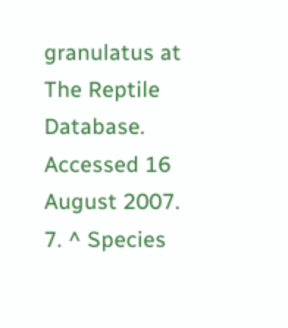granulatus at The Reptile Database. Accessed 16 August 2007.
7. ^ Species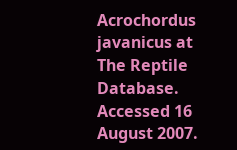Acrochordus javanicus at The Reptile Database. Accessed 16 August 2007.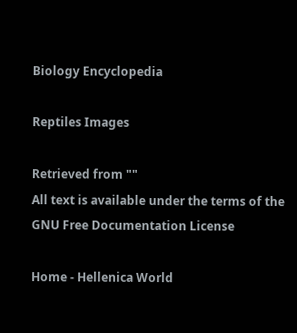Biology Encyclopedia

Reptiles Images

Retrieved from ""
All text is available under the terms of the GNU Free Documentation License

Home - Hellenica World